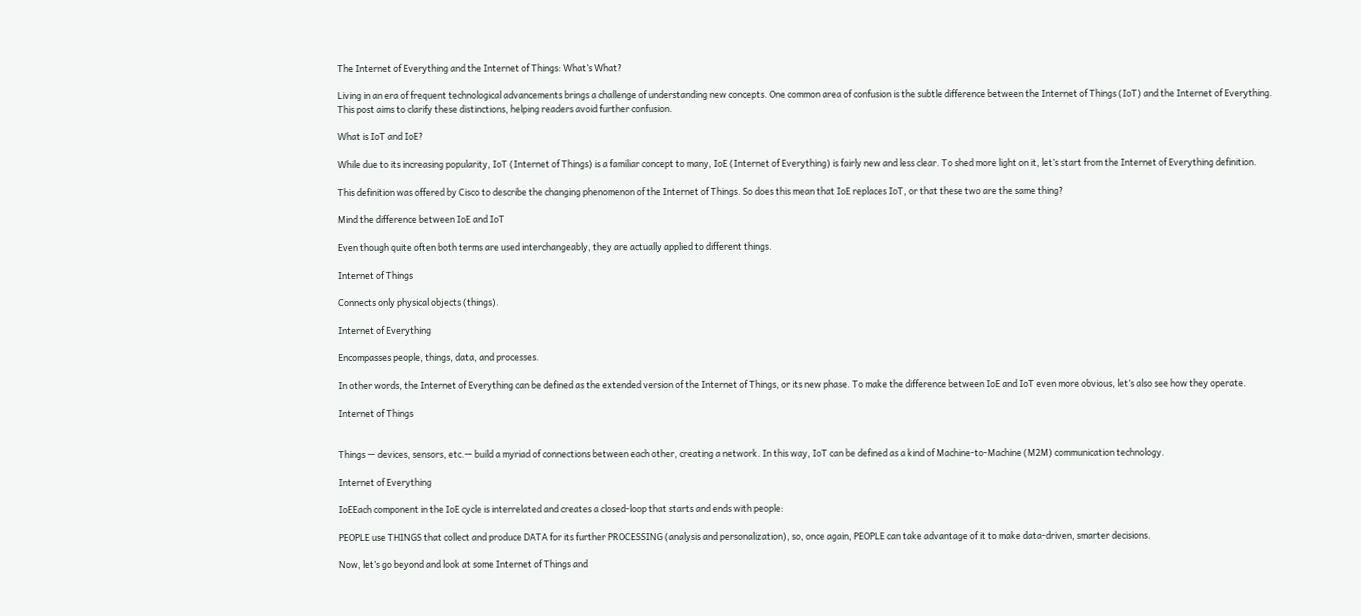The Internet of Everything and the Internet of Things: What’s What?

Living in an era of frequent technological advancements brings a challenge of understanding new concepts. One common area of confusion is the subtle difference between the Internet of Things (IoT) and the Internet of Everything. This post aims to clarify these distinctions, helping readers avoid further confusion.

What is IoT and IoE?

While due to its increasing popularity, IoT (Internet of Things) is a familiar concept to many, IoE (Internet of Everything) is fairly new and less clear. To shed more light on it, let’s start from the Internet of Everything definition.

This definition was offered by Cisco to describe the changing phenomenon of the Internet of Things. So does this mean that IoE replaces IoT, or that these two are the same thing?

Mind the difference between IoE and IoT

Even though quite often both terms are used interchangeably, they are actually applied to different things.

Internet of Things

Connects only physical objects (things).

Internet of Everything

Encompasses people, things, data, and processes.

In other words, the Internet of Everything can be defined as the extended version of the Internet of Things, or its new phase. To make the difference between IoE and IoT even more obvious, let’s also see how they operate.

Internet of Things


Things — devices, sensors, etc.— build a myriad of connections between each other, creating a network. In this way, IoT can be defined as a kind of Machine-to-Machine (M2M) communication technology.

Internet of Everything

IoEEach component in the IoE cycle is interrelated and creates a closed-loop that starts and ends with people:

PEOPLE use THINGS that collect and produce DATA for its further PROCESSING (analysis and personalization), so, once again, PEOPLE can take advantage of it to make data-driven, smarter decisions.

Now, let’s go beyond and look at some Internet of Things and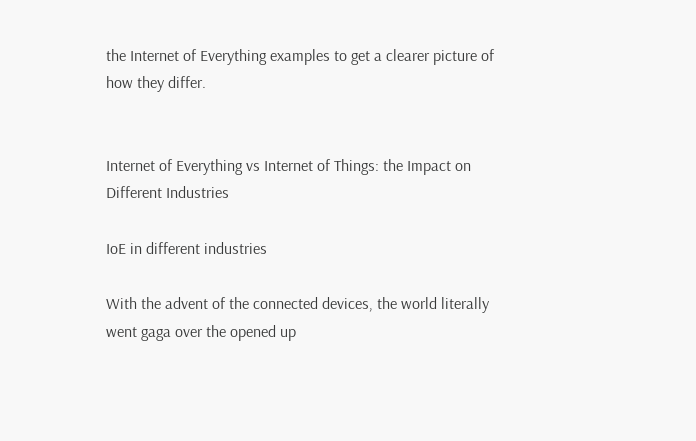the Internet of Everything examples to get a clearer picture of how they differ.


Internet of Everything vs Internet of Things: the Impact on Different Industries

IoE in different industries

With the advent of the connected devices, the world literally went gaga over the opened up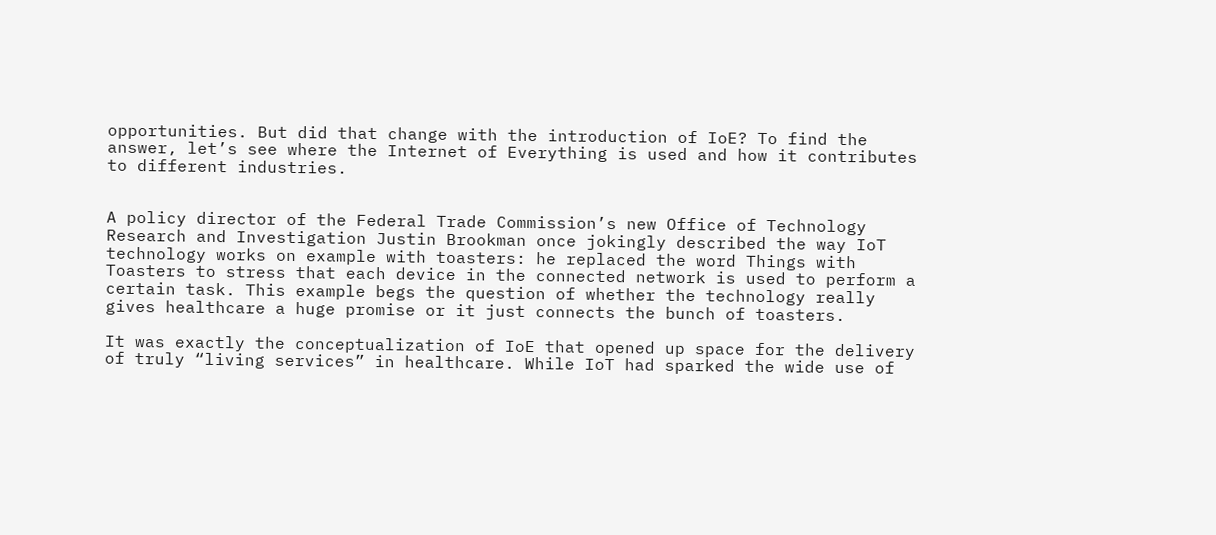opportunities. But did that change with the introduction of IoE? To find the answer, let’s see where the Internet of Everything is used and how it contributes to different industries.


A policy director of the Federal Trade Commission’s new Office of Technology Research and Investigation Justin Brookman once jokingly described the way IoT technology works on example with toasters: he replaced the word Things with Toasters to stress that each device in the connected network is used to perform a certain task. This example begs the question of whether the technology really gives healthcare a huge promise or it just connects the bunch of toasters.

It was exactly the conceptualization of IoE that opened up space for the delivery of truly “living services” in healthcare. While IoT had sparked the wide use of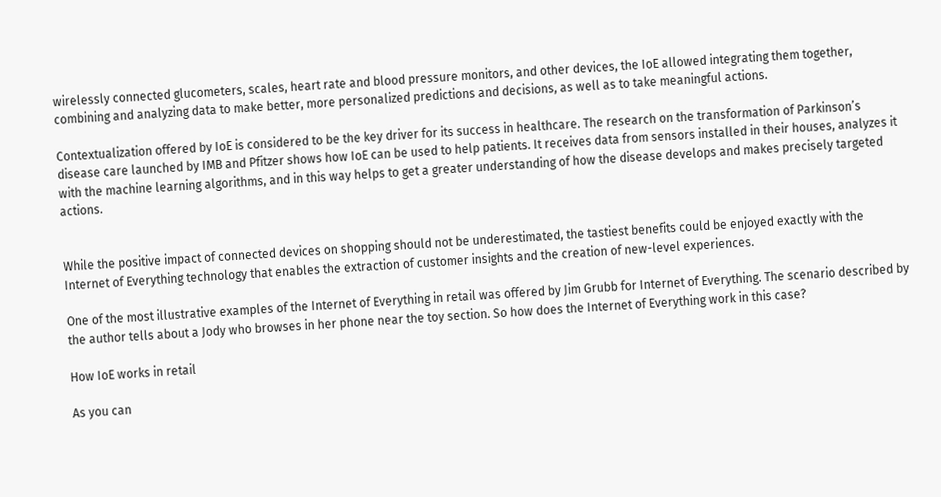wirelessly connected glucometers, scales, heart rate and blood pressure monitors, and other devices, the IoE allowed integrating them together, combining and analyzing data to make better, more personalized predictions and decisions, as well as to take meaningful actions.

Contextualization offered by IoE is considered to be the key driver for its success in healthcare. The research on the transformation of Parkinson’s disease care launched by IMB and Pfitzer shows how IoE can be used to help patients. It receives data from sensors installed in their houses, analyzes it with the machine learning algorithms, and in this way helps to get a greater understanding of how the disease develops and makes precisely targeted actions.


While the positive impact of connected devices on shopping should not be underestimated, the tastiest benefits could be enjoyed exactly with the Internet of Everything technology that enables the extraction of customer insights and the creation of new-level experiences.

One of the most illustrative examples of the Internet of Everything in retail was offered by Jim Grubb for Internet of Everything. The scenario described by the author tells about a Jody who browses in her phone near the toy section. So how does the Internet of Everything work in this case?

How IoE works in retail

As you can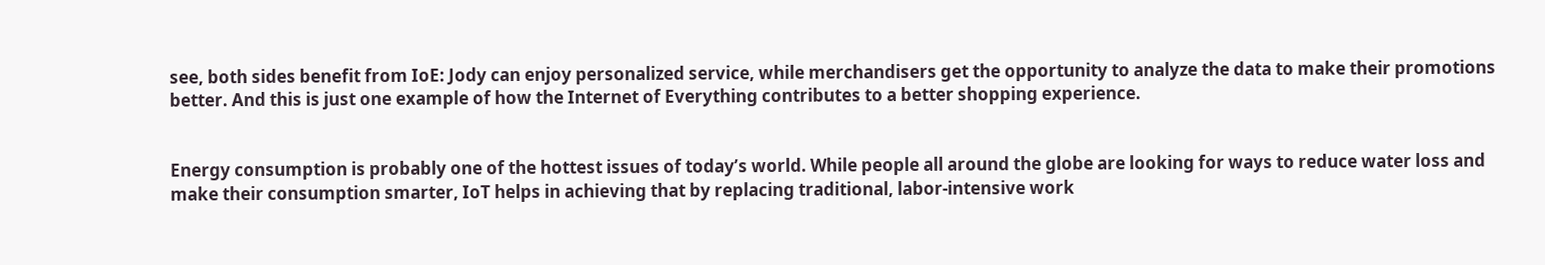see, both sides benefit from IoE: Jody can enjoy personalized service, while merchandisers get the opportunity to analyze the data to make their promotions better. And this is just one example of how the Internet of Everything contributes to a better shopping experience.


Energy consumption is probably one of the hottest issues of today’s world. While people all around the globe are looking for ways to reduce water loss and make their consumption smarter, IoT helps in achieving that by replacing traditional, labor-intensive work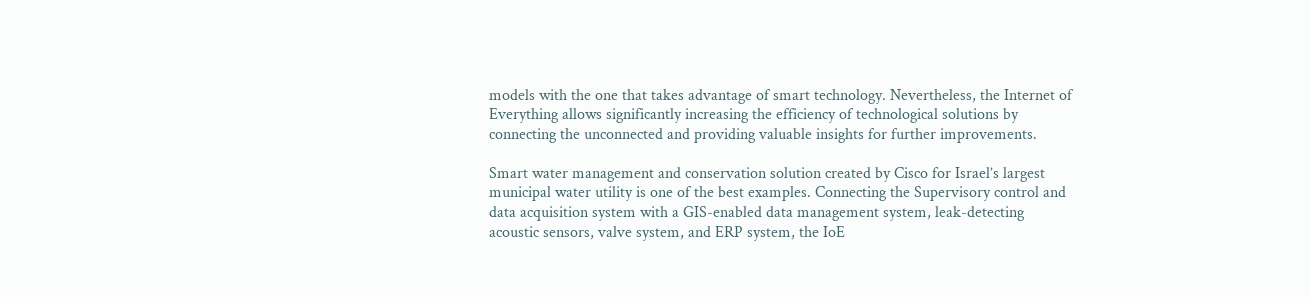models with the one that takes advantage of smart technology. Nevertheless, the Internet of Everything allows significantly increasing the efficiency of technological solutions by connecting the unconnected and providing valuable insights for further improvements.

Smart water management and conservation solution created by Cisco for Israel’s largest municipal water utility is one of the best examples. Connecting the Supervisory control and data acquisition system with a GIS-enabled data management system, leak-detecting acoustic sensors, valve system, and ERP system, the IoE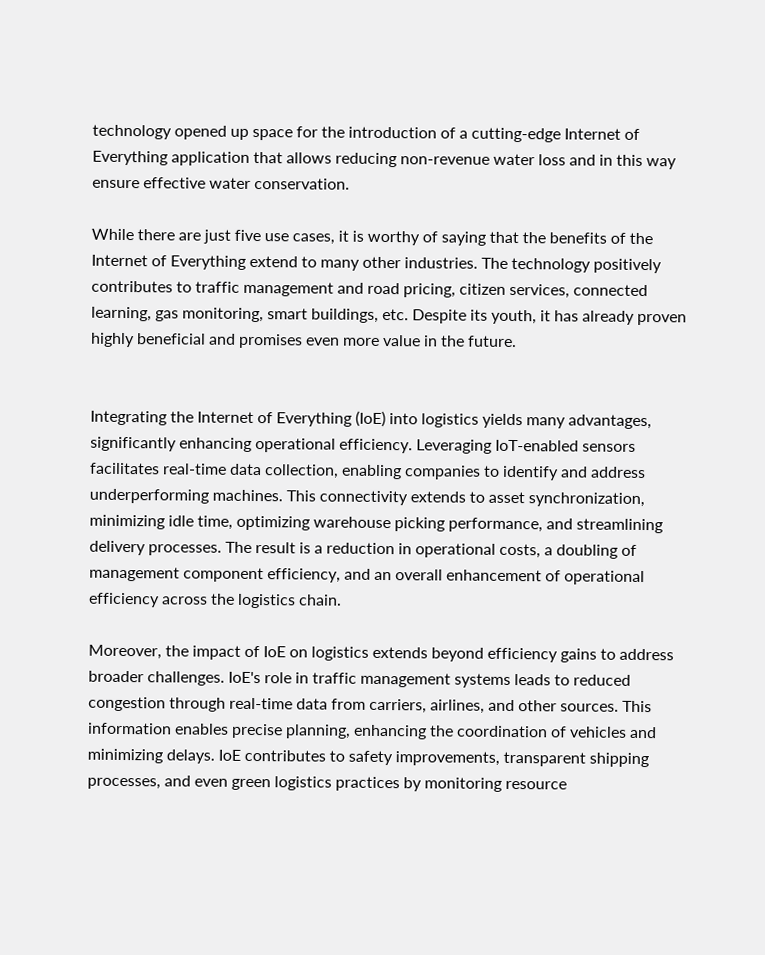technology opened up space for the introduction of a cutting-edge Internet of Everything application that allows reducing non-revenue water loss and in this way ensure effective water conservation.

While there are just five use cases, it is worthy of saying that the benefits of the Internet of Everything extend to many other industries. The technology positively contributes to traffic management and road pricing, citizen services, connected learning, gas monitoring, smart buildings, etc. Despite its youth, it has already proven highly beneficial and promises even more value in the future.


Integrating the Internet of Everything (IoE) into logistics yields many advantages, significantly enhancing operational efficiency. Leveraging IoT-enabled sensors facilitates real-time data collection, enabling companies to identify and address underperforming machines. This connectivity extends to asset synchronization, minimizing idle time, optimizing warehouse picking performance, and streamlining delivery processes. The result is a reduction in operational costs, a doubling of management component efficiency, and an overall enhancement of operational efficiency across the logistics chain.

Moreover, the impact of IoE on logistics extends beyond efficiency gains to address broader challenges. IoE's role in traffic management systems leads to reduced congestion through real-time data from carriers, airlines, and other sources. This information enables precise planning, enhancing the coordination of vehicles and minimizing delays. IoE contributes to safety improvements, transparent shipping processes, and even green logistics practices by monitoring resource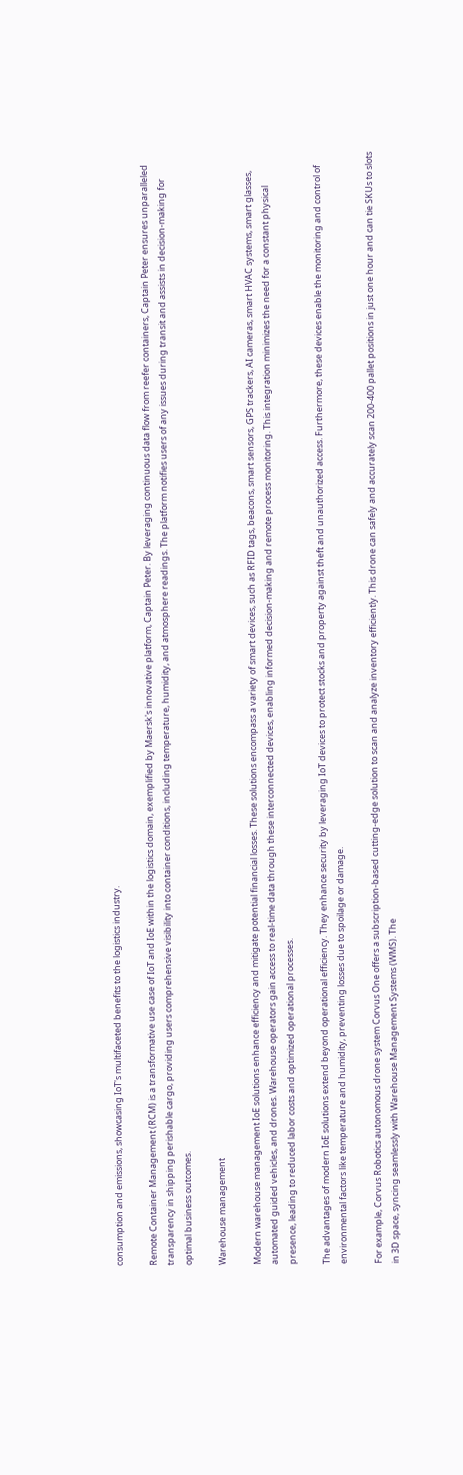consumption and emissions, showcasing IoT's multifaceted benefits to the logistics industry.

Remote Container Management (RCM) is a transformative use case of IoT and IoE within the logistics domain, exemplified by Maersk's innovative platform, Captain Peter. By leveraging continuous data flow from reefer containers, Captain Peter ensures unparalleled transparency in shipping perishable cargo, providing users comprehensive visibility into container conditions, including temperature, humidity, and atmosphere readings. The platform notifies users of any issues during transit and assists in decision-making for optimal business outcomes.

Warehouse management

Modern warehouse management IoE solutions enhance efficiency and mitigate potential financial losses. These solutions encompass a variety of smart devices, such as RFID tags, beacons, smart sensors, GPS trackers, AI cameras, smart HVAC systems, smart glasses, automated guided vehicles, and drones. Warehouse operators gain access to real-time data through these interconnected devices, enabling informed decision-making and remote process monitoring. This integration minimizes the need for a constant physical presence, leading to reduced labor costs and optimized operational processes.

The advantages of modern IoE solutions extend beyond operational efficiency. They enhance security by leveraging IoT devices to protect stocks and property against theft and unauthorized access. Furthermore, these devices enable the monitoring and control of environmental factors like temperature and humidity, preventing losses due to spoilage or damage.

For example, Corvus Robotics autonomous drone system Corvus One offers a subscription-based cutting-edge solution to scan and analyze inventory efficiently. This drone can safely and accurately scan 200-400 pallet positions in just one hour and can tie SKUs to slots in 3D space, syncing seamlessly with Warehouse Management Systems (WMS). The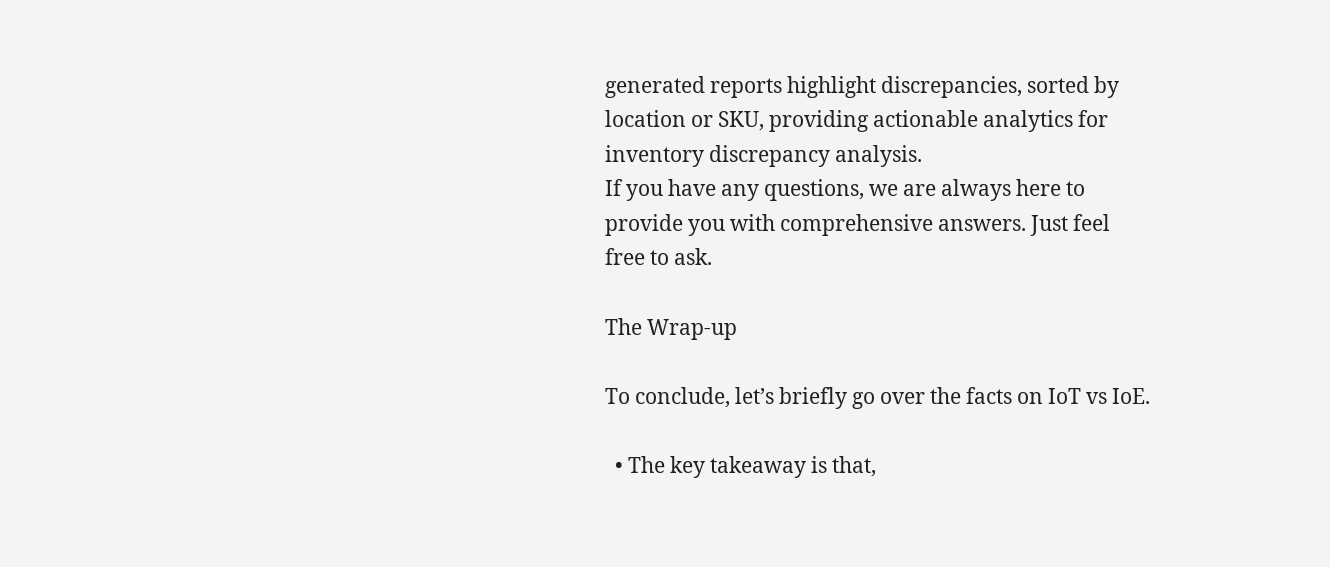generated reports highlight discrepancies, sorted by location or SKU, providing actionable analytics for inventory discrepancy analysis.
If you have any questions, we are always here to provide you with comprehensive answers. Just feel free to ask.

The Wrap-up

To conclude, let’s briefly go over the facts on IoT vs IoE.

  • The key takeaway is that,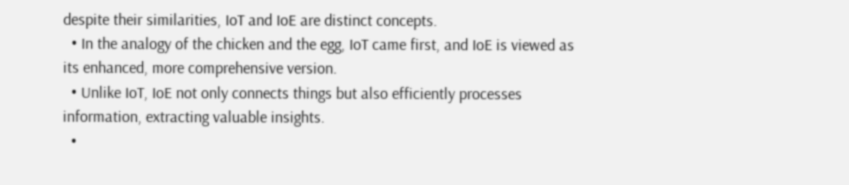despite their similarities, IoT and IoE are distinct concepts.
  • In the analogy of the chicken and the egg, IoT came first, and IoE is viewed as its enhanced, more comprehensive version.
  • Unlike IoT, IoE not only connects things but also efficiently processes information, extracting valuable insights.
  •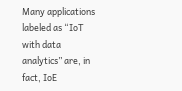Many applications labeled as “IoT with data analytics” are, in fact, IoE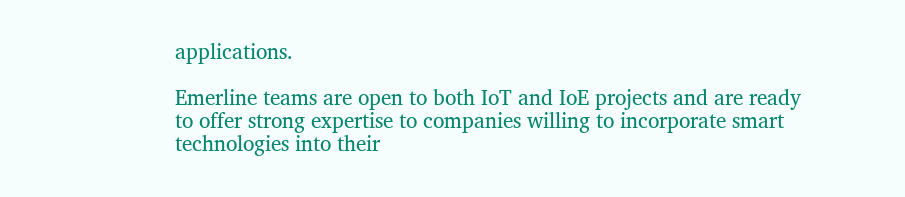applications.

Emerline teams are open to both IoT and IoE projects and are ready to offer strong expertise to companies willing to incorporate smart technologies into their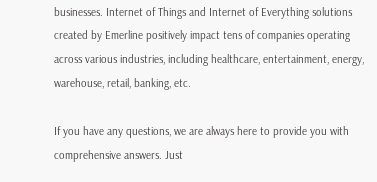businesses. Internet of Things and Internet of Everything solutions created by Emerline positively impact tens of companies operating across various industries, including healthcare, entertainment, energy, warehouse, retail, banking, etc.

If you have any questions, we are always here to provide you with comprehensive answers. Just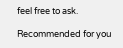feel free to ask.

Recommended for you